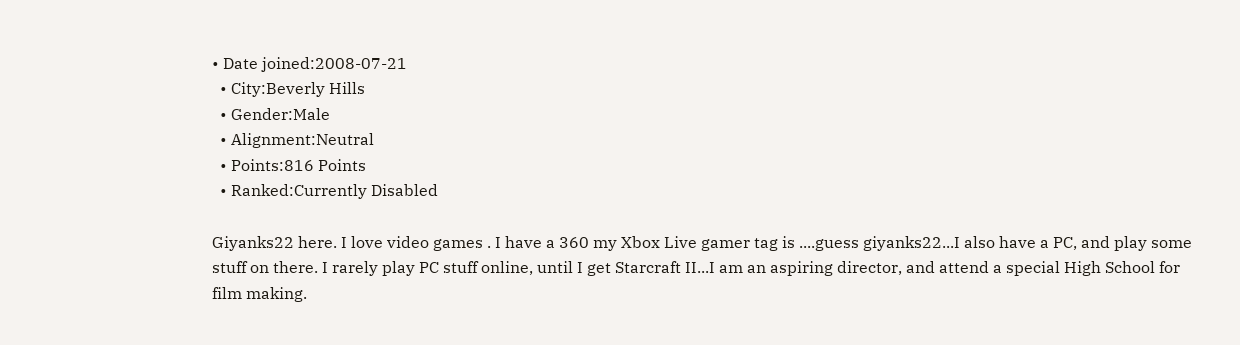• Date joined:2008-07-21
  • City:Beverly Hills
  • Gender:Male
  • Alignment:Neutral
  • Points:816 Points
  • Ranked:Currently Disabled

Giyanks22 here. I love video games . I have a 360 my Xbox Live gamer tag is ....guess giyanks22...I also have a PC, and play some stuff on there. I rarely play PC stuff online, until I get Starcraft II...I am an aspiring director, and attend a special High School for film making.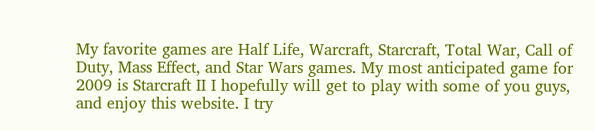My favorite games are Half Life, Warcraft, Starcraft, Total War, Call of Duty, Mass Effect, and Star Wars games. My most anticipated game for 2009 is Starcraft II I hopefully will get to play with some of you guys, and enjoy this website. I try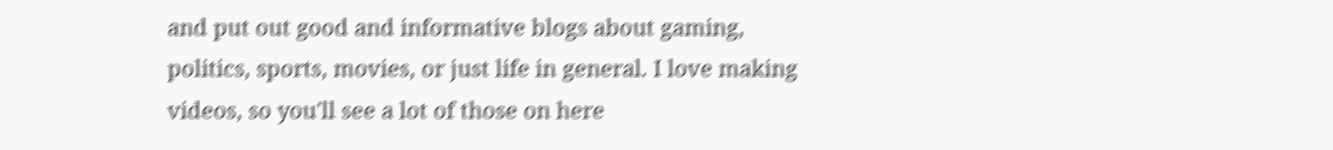and put out good and informative blogs about gaming, politics, sports, movies, or just life in general. I love making videos, so you'll see a lot of those on here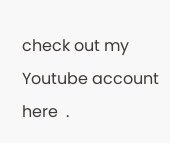check out my Youtube account here  .